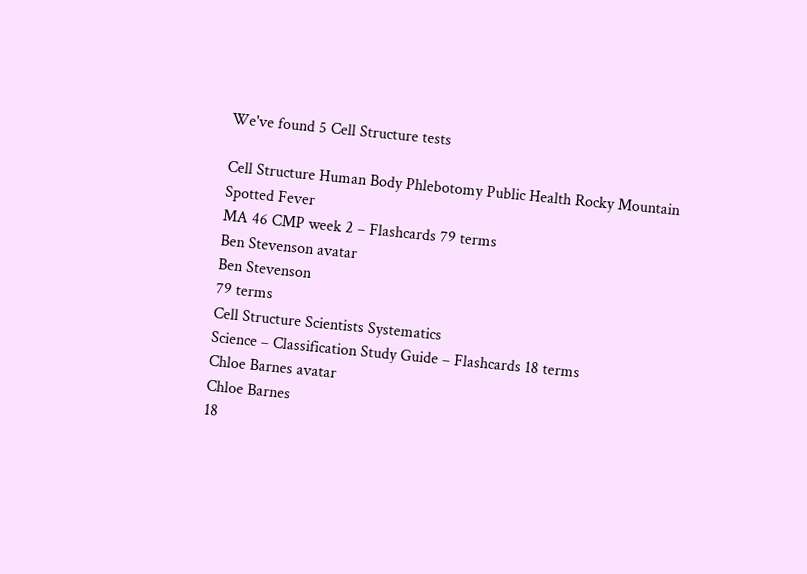We've found 5 Cell Structure tests

Cell Structure Human Body Phlebotomy Public Health Rocky Mountain Spotted Fever
MA 46 CMP week 2 – Flashcards 79 terms
Ben Stevenson avatar
Ben Stevenson
79 terms
Cell Structure Scientists Systematics
Science – Classification Study Guide – Flashcards 18 terms
Chloe Barnes avatar
Chloe Barnes
18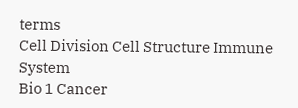terms
Cell Division Cell Structure Immune System
Bio 1 Cancer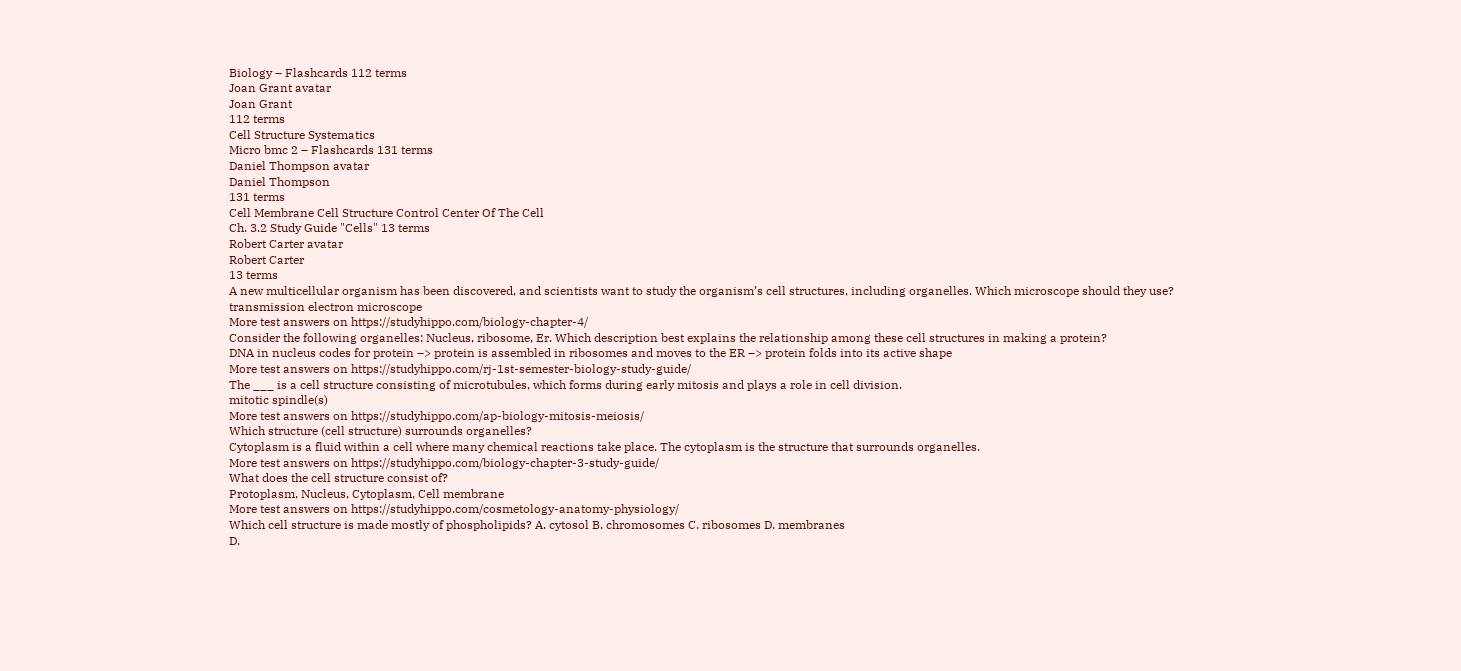Biology – Flashcards 112 terms
Joan Grant avatar
Joan Grant
112 terms
Cell Structure Systematics
Micro bmc 2 – Flashcards 131 terms
Daniel Thompson avatar
Daniel Thompson
131 terms
Cell Membrane Cell Structure Control Center Of The Cell
Ch. 3.2 Study Guide "Cells" 13 terms
Robert Carter avatar
Robert Carter
13 terms
A new multicellular organism has been discovered, and scientists want to study the organism’s cell structures, including organelles. Which microscope should they use?
transmission electron microscope
More test answers on https://studyhippo.com/biology-chapter-4/
Consider the following organelles: Nucleus, ribosome, Er. Which description best explains the relationship among these cell structures in making a protein?
DNA in nucleus codes for protein –> protein is assembled in ribosomes and moves to the ER –> protein folds into its active shape
More test answers on https://studyhippo.com/rj-1st-semester-biology-study-guide/
The ___ is a cell structure consisting of microtubules, which forms during early mitosis and plays a role in cell division.
mitotic spindle(s)
More test answers on https://studyhippo.com/ap-biology-mitosis-meiosis/
Which structure (cell structure) surrounds organelles?
Cytoplasm is a fluid within a cell where many chemical reactions take place. The cytoplasm is the structure that surrounds organelles.
More test answers on https://studyhippo.com/biology-chapter-3-study-guide/
What does the cell structure consist of?
Protoplasm, Nucleus, Cytoplasm, Cell membrane
More test answers on https://studyhippo.com/cosmetology-anatomy-physiology/
Which cell structure is made mostly of phospholipids? A. cytosol B. chromosomes C. ribosomes D. membranes
D.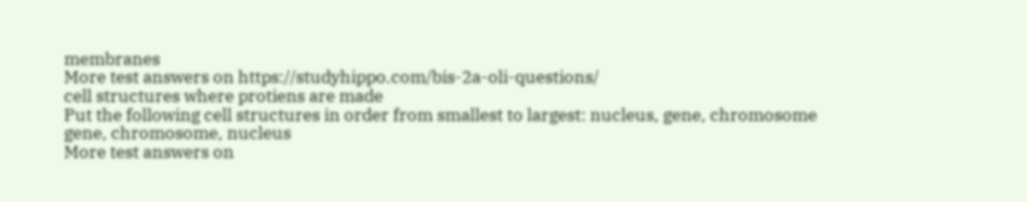membranes
More test answers on https://studyhippo.com/bis-2a-oli-questions/
cell structures where protiens are made
Put the following cell structures in order from smallest to largest: nucleus, gene, chromosome
gene, chromosome, nucleus
More test answers on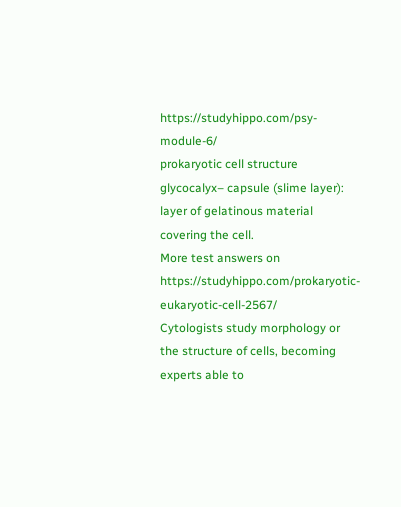https://studyhippo.com/psy-module-6/
prokaryotic cell structure
glycocalyx– capsule (slime layer): layer of gelatinous material covering the cell.
More test answers on https://studyhippo.com/prokaryotic-eukaryotic-cell-2567/
Cytologists study morphology or the structure of cells, becoming experts able to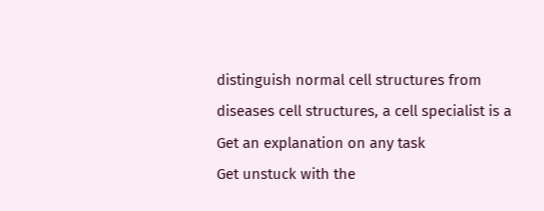distinguish normal cell structures from diseases cell structures, a cell specialist is a
Get an explanation on any task
Get unstuck with the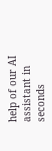help of our AI assistant in seconds